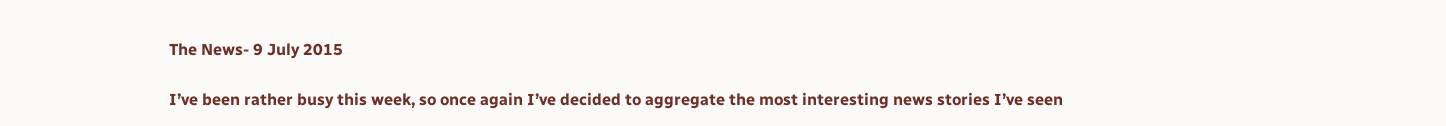The News- 9 July 2015

I’ve been rather busy this week, so once again I’ve decided to aggregate the most interesting news stories I’ve seen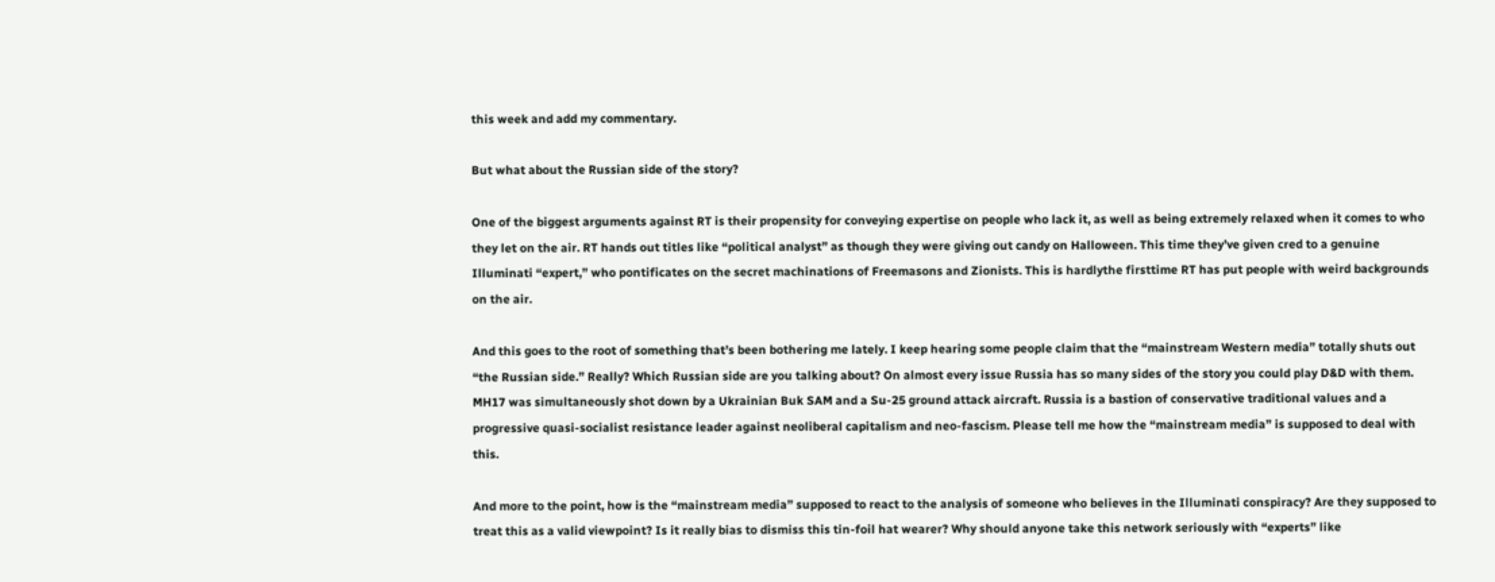this week and add my commentary.

But what about the Russian side of the story?

One of the biggest arguments against RT is their propensity for conveying expertise on people who lack it, as well as being extremely relaxed when it comes to who they let on the air. RT hands out titles like “political analyst” as though they were giving out candy on Halloween. This time they’ve given cred to a genuine Illuminati “expert,” who pontificates on the secret machinations of Freemasons and Zionists. This is hardlythe firsttime RT has put people with weird backgrounds on the air.

And this goes to the root of something that’s been bothering me lately. I keep hearing some people claim that the “mainstream Western media” totally shuts out “the Russian side.” Really? Which Russian side are you talking about? On almost every issue Russia has so many sides of the story you could play D&D with them. MH17 was simultaneously shot down by a Ukrainian Buk SAM and a Su-25 ground attack aircraft. Russia is a bastion of conservative traditional values and a progressive quasi-socialist resistance leader against neoliberal capitalism and neo-fascism. Please tell me how the “mainstream media” is supposed to deal with this.

And more to the point, how is the “mainstream media” supposed to react to the analysis of someone who believes in the Illuminati conspiracy? Are they supposed to treat this as a valid viewpoint? Is it really bias to dismiss this tin-foil hat wearer? Why should anyone take this network seriously with “experts” like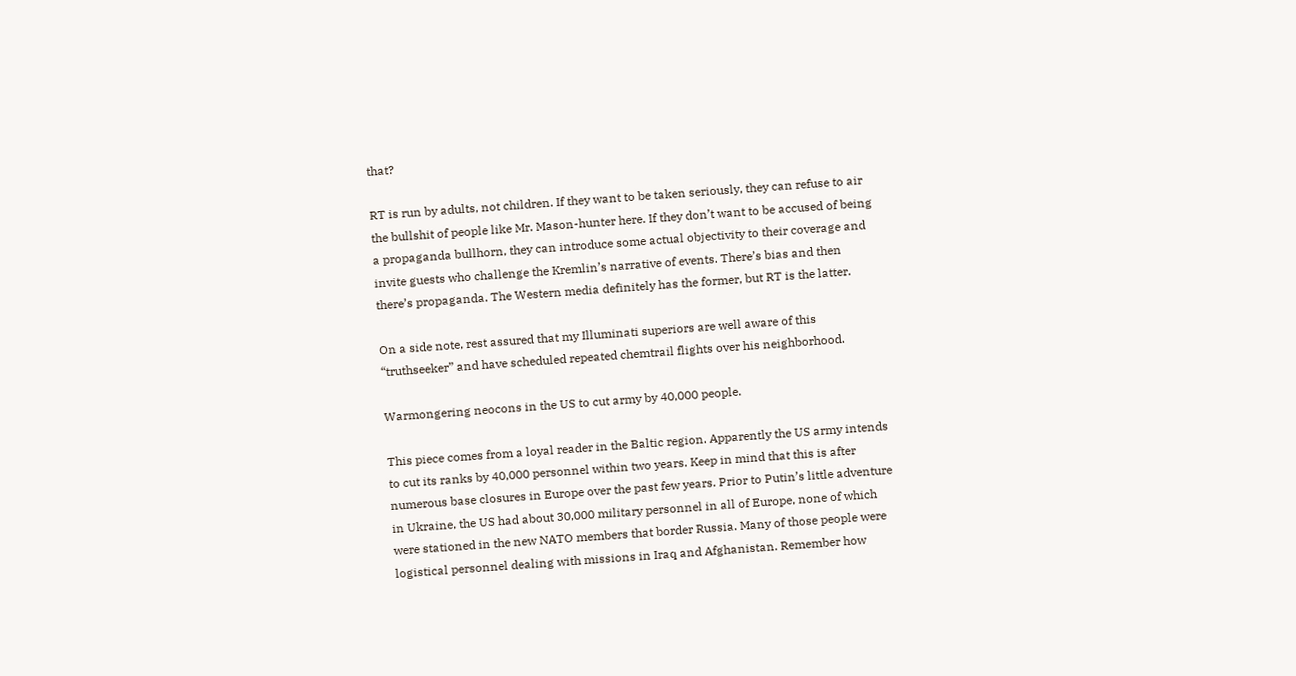that?

RT is run by adults, not children. If they want to be taken seriously, they can refuse to air the bullshit of people like Mr. Mason-hunter here. If they don’t want to be accused of being a propaganda bullhorn, they can introduce some actual objectivity to their coverage and invite guests who challenge the Kremlin’s narrative of events. There’s bias and then there’s propaganda. The Western media definitely has the former, but RT is the latter.

On a side note, rest assured that my Illuminati superiors are well aware of this “truthseeker” and have scheduled repeated chemtrail flights over his neighborhood.

Warmongering neocons in the US to cut army by 40,000 people.

This piece comes from a loyal reader in the Baltic region. Apparently the US army intends to cut its ranks by 40,000 personnel within two years. Keep in mind that this is after numerous base closures in Europe over the past few years. Prior to Putin’s little adventure in Ukraine, the US had about 30,000 military personnel in all of Europe, none of which were stationed in the new NATO members that border Russia. Many of those people were logistical personnel dealing with missions in Iraq and Afghanistan. Remember how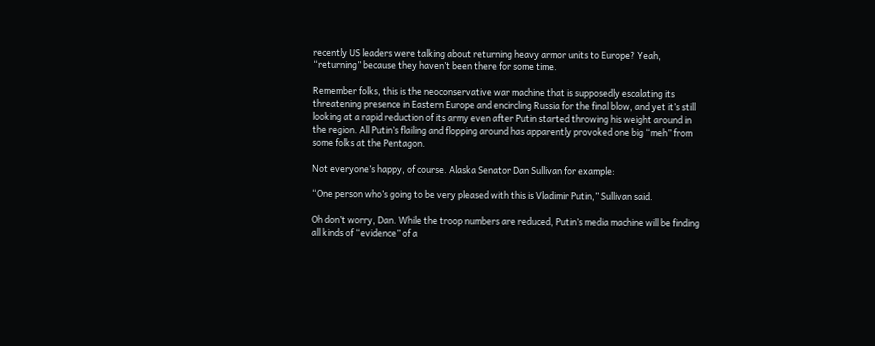recently US leaders were talking about returning heavy armor units to Europe? Yeah, “returning” because they haven’t been there for some time.

Remember folks, this is the neoconservative war machine that is supposedly escalating its threatening presence in Eastern Europe and encircling Russia for the final blow, and yet it’s still looking at a rapid reduction of its army even after Putin started throwing his weight around in the region. All Putin’s flailing and flopping around has apparently provoked one big “meh” from some folks at the Pentagon.

Not everyone’s happy, of course. Alaska Senator Dan Sullivan for example:

“One person who’s going to be very pleased with this is Vladimir Putin,” Sullivan said.

Oh don’t worry, Dan. While the troop numbers are reduced, Putin’s media machine will be finding all kinds of “evidence” of a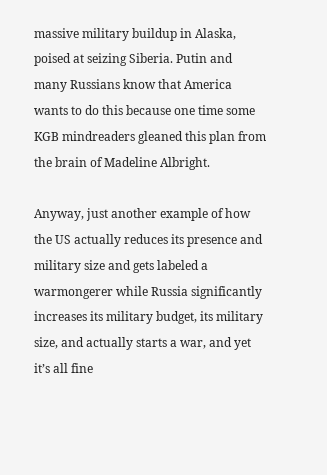massive military buildup in Alaska, poised at seizing Siberia. Putin and many Russians know that America wants to do this because one time some KGB mindreaders gleaned this plan from the brain of Madeline Albright.

Anyway, just another example of how the US actually reduces its presence and military size and gets labeled a warmongerer while Russia significantly increases its military budget, its military size, and actually starts a war, and yet it’s all fine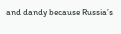and dandy because Russia’s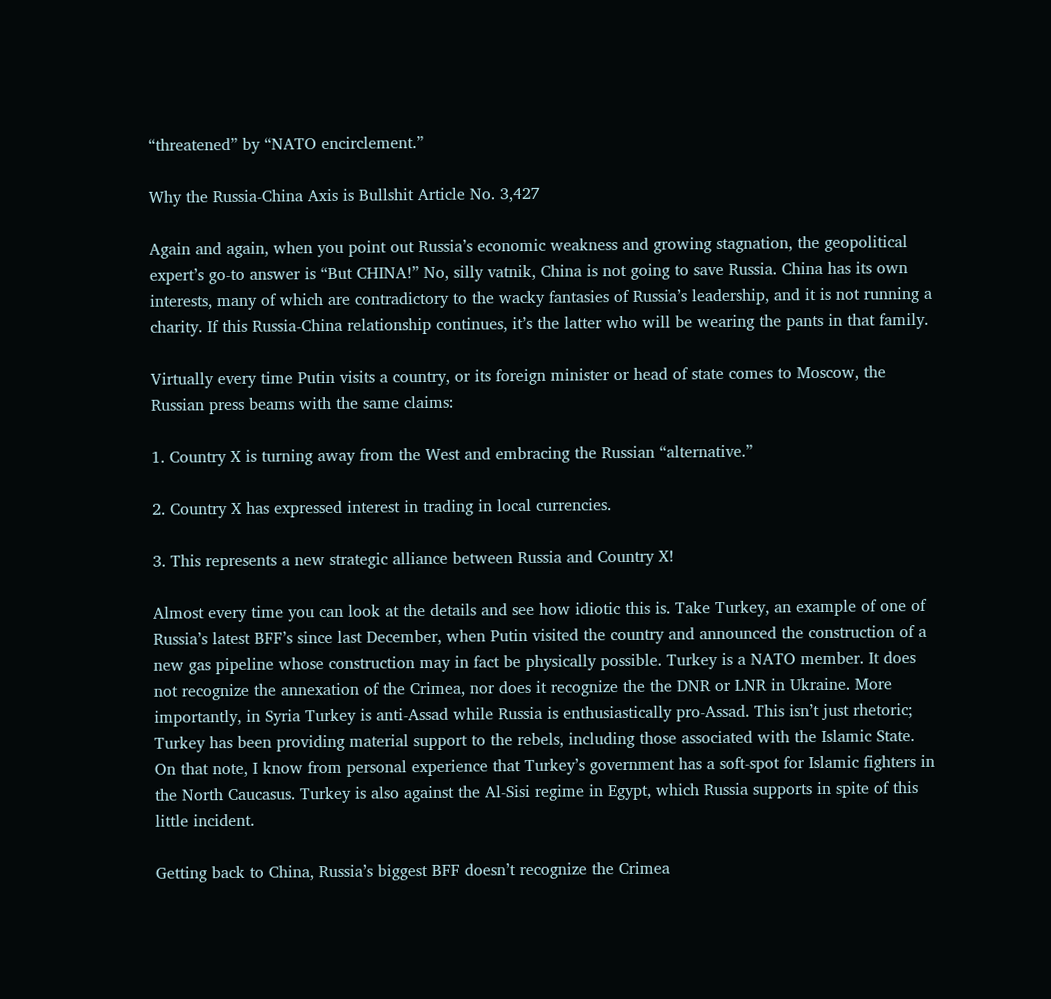“threatened” by “NATO encirclement.”

Why the Russia-China Axis is Bullshit Article No. 3,427

Again and again, when you point out Russia’s economic weakness and growing stagnation, the geopolitical expert’s go-to answer is “But CHINA!” No, silly vatnik, China is not going to save Russia. China has its own interests, many of which are contradictory to the wacky fantasies of Russia’s leadership, and it is not running a charity. If this Russia-China relationship continues, it’s the latter who will be wearing the pants in that family.

Virtually every time Putin visits a country, or its foreign minister or head of state comes to Moscow, the Russian press beams with the same claims:

1. Country X is turning away from the West and embracing the Russian “alternative.”

2. Country X has expressed interest in trading in local currencies.

3. This represents a new strategic alliance between Russia and Country X!

Almost every time you can look at the details and see how idiotic this is. Take Turkey, an example of one of Russia’s latest BFF’s since last December, when Putin visited the country and announced the construction of a new gas pipeline whose construction may in fact be physically possible. Turkey is a NATO member. It does not recognize the annexation of the Crimea, nor does it recognize the the DNR or LNR in Ukraine. More importantly, in Syria Turkey is anti-Assad while Russia is enthusiastically pro-Assad. This isn’t just rhetoric; Turkey has been providing material support to the rebels, including those associated with the Islamic State. On that note, I know from personal experience that Turkey’s government has a soft-spot for Islamic fighters in the North Caucasus. Turkey is also against the Al-Sisi regime in Egypt, which Russia supports in spite of this little incident.

Getting back to China, Russia’s biggest BFF doesn’t recognize the Crimea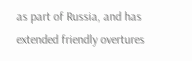as part of Russia, and has extended friendly overtures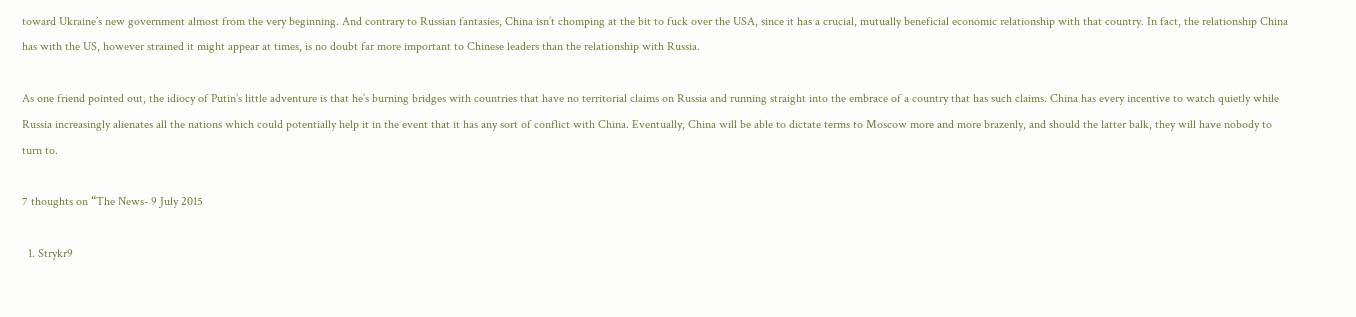toward Ukraine’s new government almost from the very beginning. And contrary to Russian fantasies, China isn’t chomping at the bit to fuck over the USA, since it has a crucial, mutually beneficial economic relationship with that country. In fact, the relationship China has with the US, however strained it might appear at times, is no doubt far more important to Chinese leaders than the relationship with Russia.

As one friend pointed out, the idiocy of Putin’s little adventure is that he’s burning bridges with countries that have no territorial claims on Russia and running straight into the embrace of a country that has such claims. China has every incentive to watch quietly while Russia increasingly alienates all the nations which could potentially help it in the event that it has any sort of conflict with China. Eventually, China will be able to dictate terms to Moscow more and more brazenly, and should the latter balk, they will have nobody to turn to.

7 thoughts on “The News- 9 July 2015

  1. Strykr9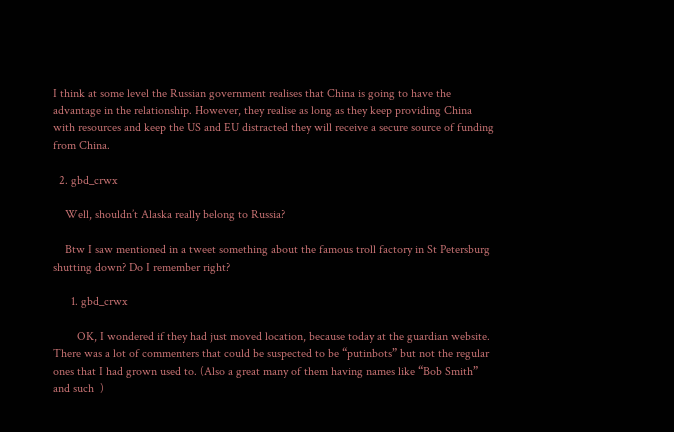I think at some level the Russian government realises that China is going to have the advantage in the relationship. However, they realise as long as they keep providing China with resources and keep the US and EU distracted they will receive a secure source of funding from China.

  2. gbd_crwx

    Well, shouldn’t Alaska really belong to Russia?

    Btw I saw mentioned in a tweet something about the famous troll factory in St Petersburg shutting down? Do I remember right?

      1. gbd_crwx

        OK, I wondered if they had just moved location, because today at the guardian website. There was a lot of commenters that could be suspected to be “putinbots” but not the regular ones that I had grown used to. (Also a great many of them having names like “Bob Smith” and such  )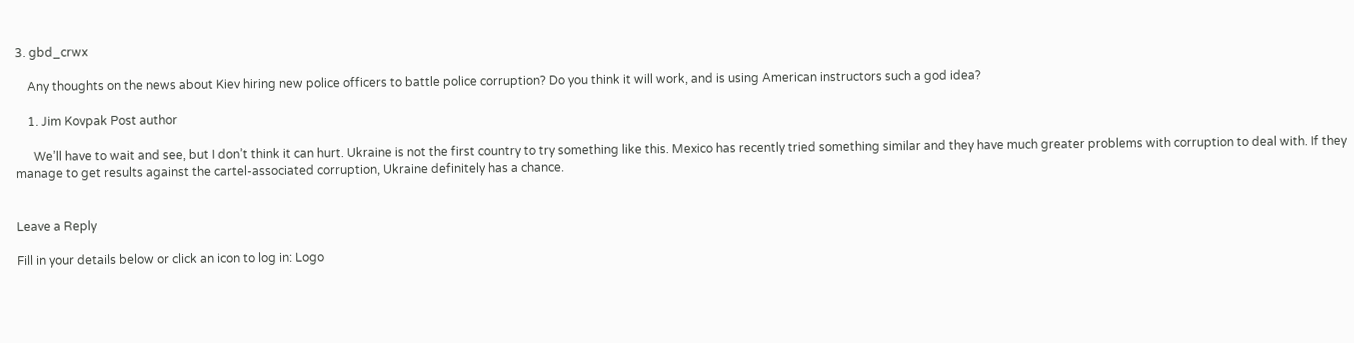3. gbd_crwx

    Any thoughts on the news about Kiev hiring new police officers to battle police corruption? Do you think it will work, and is using American instructors such a god idea?

    1. Jim Kovpak Post author

      We’ll have to wait and see, but I don’t think it can hurt. Ukraine is not the first country to try something like this. Mexico has recently tried something similar and they have much greater problems with corruption to deal with. If they manage to get results against the cartel-associated corruption, Ukraine definitely has a chance.


Leave a Reply

Fill in your details below or click an icon to log in: Logo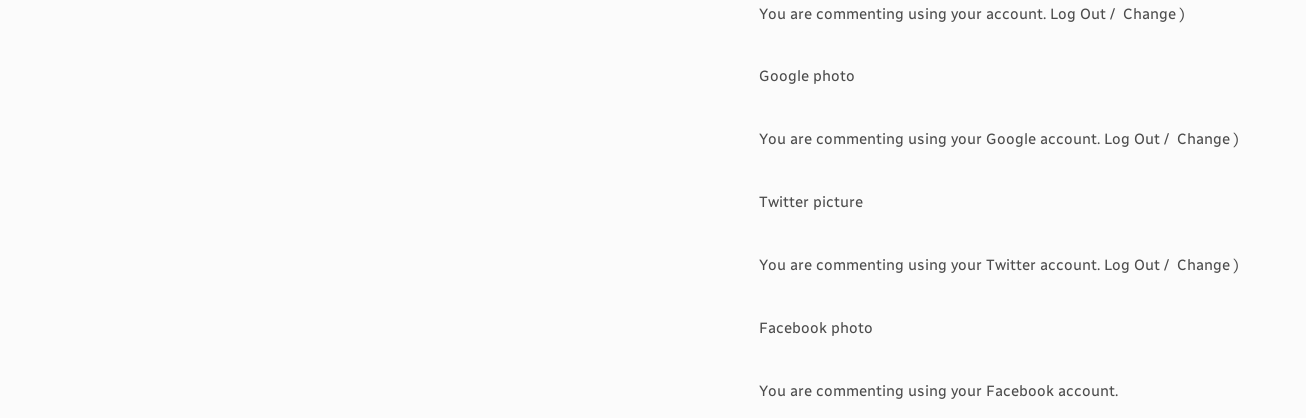You are commenting using your account. Log Out /  Change )

Google photo

You are commenting using your Google account. Log Out /  Change )

Twitter picture

You are commenting using your Twitter account. Log Out /  Change )

Facebook photo

You are commenting using your Facebook account.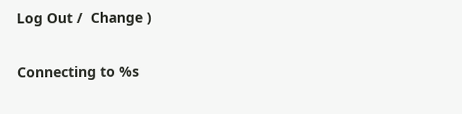Log Out /  Change )

Connecting to %s